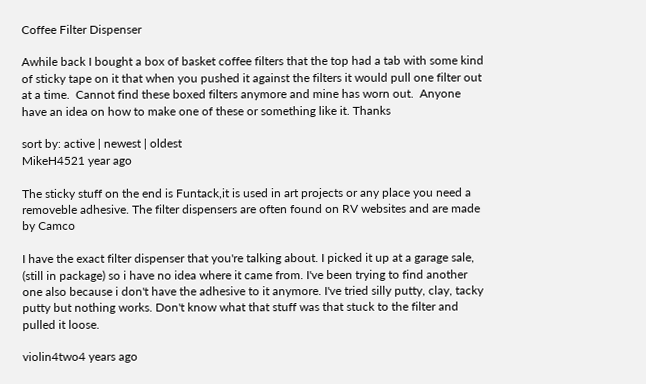Coffee Filter Dispenser

Awhile back I bought a box of basket coffee filters that the top had a tab with some kind of sticky tape on it that when you pushed it against the filters it would pull one filter out at a time.  Cannot find these boxed filters anymore and mine has worn out.  Anyone have an idea on how to make one of these or something like it. Thanks

sort by: active | newest | oldest
MikeH4521 year ago

The sticky stuff on the end is Funtack,it is used in art projects or any place you need a removeble adhesive. The filter dispensers are often found on RV websites and are made by Camco

I have the exact filter dispenser that you're talking about. I picked it up at a garage sale, (still in package) so i have no idea where it came from. I've been trying to find another one also because i don't have the adhesive to it anymore. I've tried silly putty, clay, tacky putty but nothing works. Don't know what that stuff was that stuck to the filter and pulled it loose.

violin4two4 years ago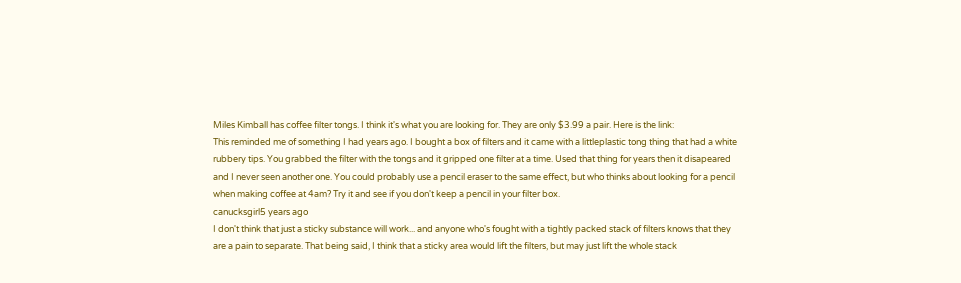Miles Kimball has coffee filter tongs. I think it's what you are looking for. They are only $3.99 a pair. Here is the link:
This reminded me of something I had years ago. I bought a box of filters and it came with a littleplastic tong thing that had a white rubbery tips. You grabbed the filter with the tongs and it gripped one filter at a time. Used that thing for years then it disapeared and I never seen another one. You could probably use a pencil eraser to the same effect, but who thinks about looking for a pencil when making coffee at 4am? Try it and see if you don't keep a pencil in your filter box.
canucksgirl5 years ago
I don't think that just a sticky substance will work... and anyone who's fought with a tightly packed stack of filters knows that they are a pain to separate. That being said, I think that a sticky area would lift the filters, but may just lift the whole stack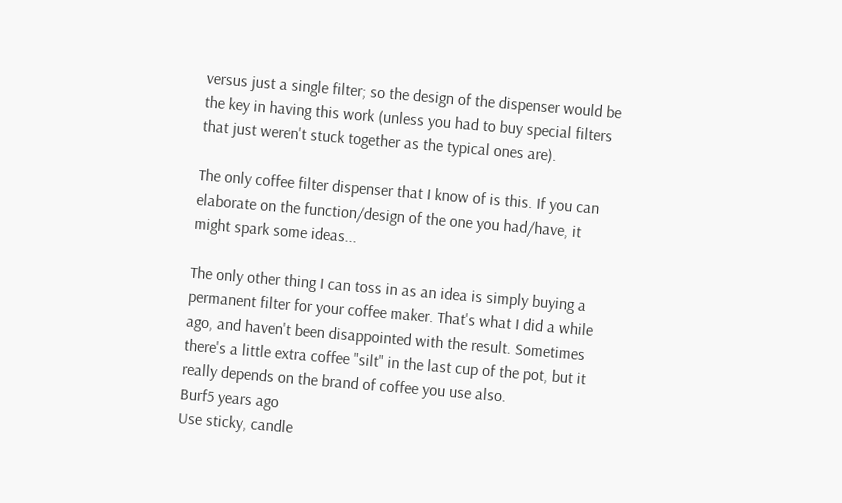versus just a single filter; so the design of the dispenser would be the key in having this work (unless you had to buy special filters that just weren't stuck together as the typical ones are).

The only coffee filter dispenser that I know of is this. If you can elaborate on the function/design of the one you had/have, it might spark some ideas...

The only other thing I can toss in as an idea is simply buying a permanent filter for your coffee maker. That's what I did a while ago, and haven't been disappointed with the result. Sometimes there's a little extra coffee "silt" in the last cup of the pot, but it really depends on the brand of coffee you use also.
Burf5 years ago
Use sticky, candle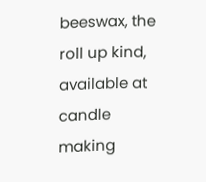beeswax, the roll up kind, available at candle making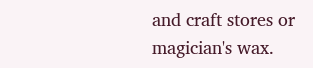and craft stores or magician's wax.